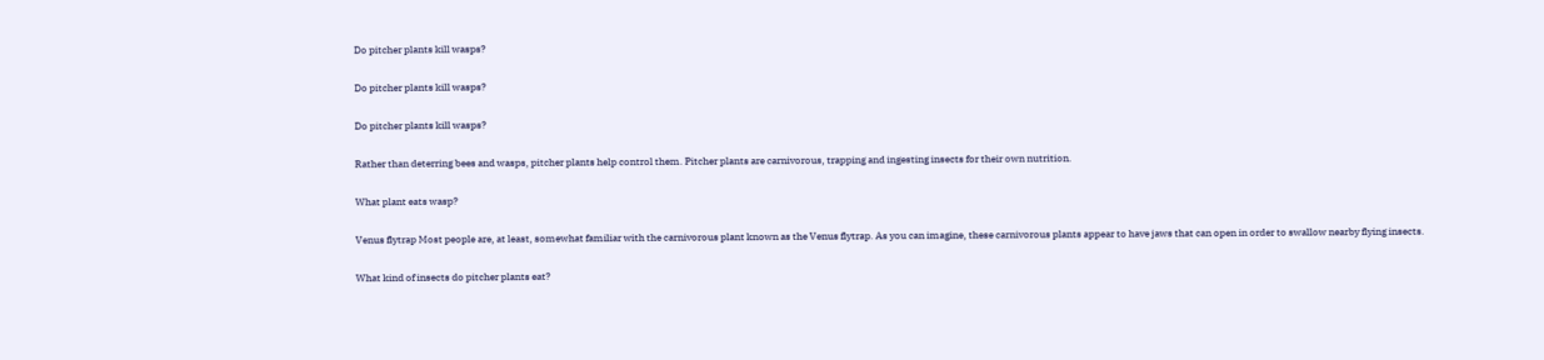Do pitcher plants kill wasps?

Do pitcher plants kill wasps?

Do pitcher plants kill wasps?

Rather than deterring bees and wasps, pitcher plants help control them. Pitcher plants are carnivorous, trapping and ingesting insects for their own nutrition.

What plant eats wasp?

Venus flytrap Most people are, at least, somewhat familiar with the carnivorous plant known as the Venus flytrap. As you can imagine, these carnivorous plants appear to have jaws that can open in order to swallow nearby flying insects.

What kind of insects do pitcher plants eat?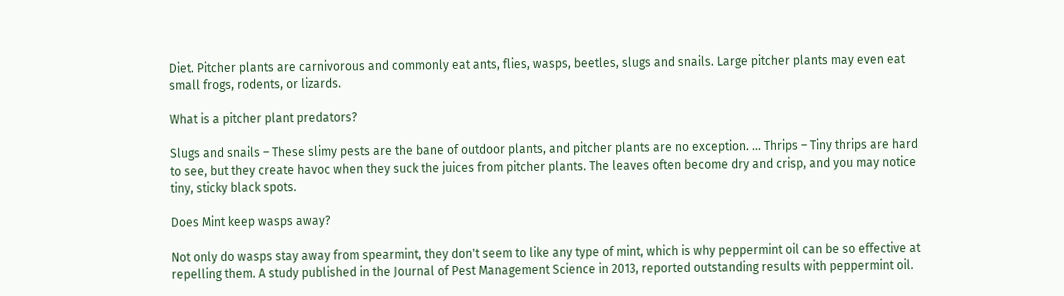Diet. Pitcher plants are carnivorous and commonly eat ants, flies, wasps, beetles, slugs and snails. Large pitcher plants may even eat small frogs, rodents, or lizards.

What is a pitcher plant predators?

Slugs and snails – These slimy pests are the bane of outdoor plants, and pitcher plants are no exception. ... Thrips – Tiny thrips are hard to see, but they create havoc when they suck the juices from pitcher plants. The leaves often become dry and crisp, and you may notice tiny, sticky black spots.

Does Mint keep wasps away?

Not only do wasps stay away from spearmint, they don't seem to like any type of mint, which is why peppermint oil can be so effective at repelling them. A study published in the Journal of Pest Management Science in 2013, reported outstanding results with peppermint oil.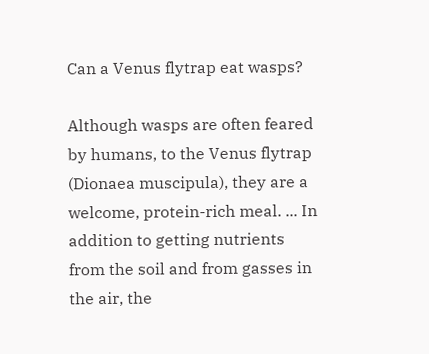Can a Venus flytrap eat wasps?

Although wasps are often feared by humans, to the Venus flytrap (Dionaea muscipula), they are a welcome, protein-rich meal. ... In addition to getting nutrients from the soil and from gasses in the air, the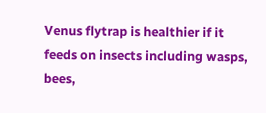Venus flytrap is healthier if it feeds on insects including wasps, bees,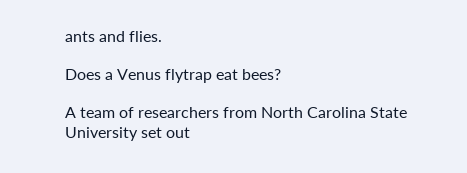ants and flies.

Does a Venus flytrap eat bees?

A team of researchers from North Carolina State University set out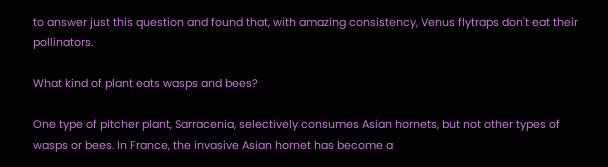to answer just this question and found that, with amazing consistency, Venus flytraps don't eat their pollinators.

What kind of plant eats wasps and bees?

One type of pitcher plant, Sarracenia, selectively consumes Asian hornets, but not other types of wasps or bees. In France, the invasive Asian hornet has become a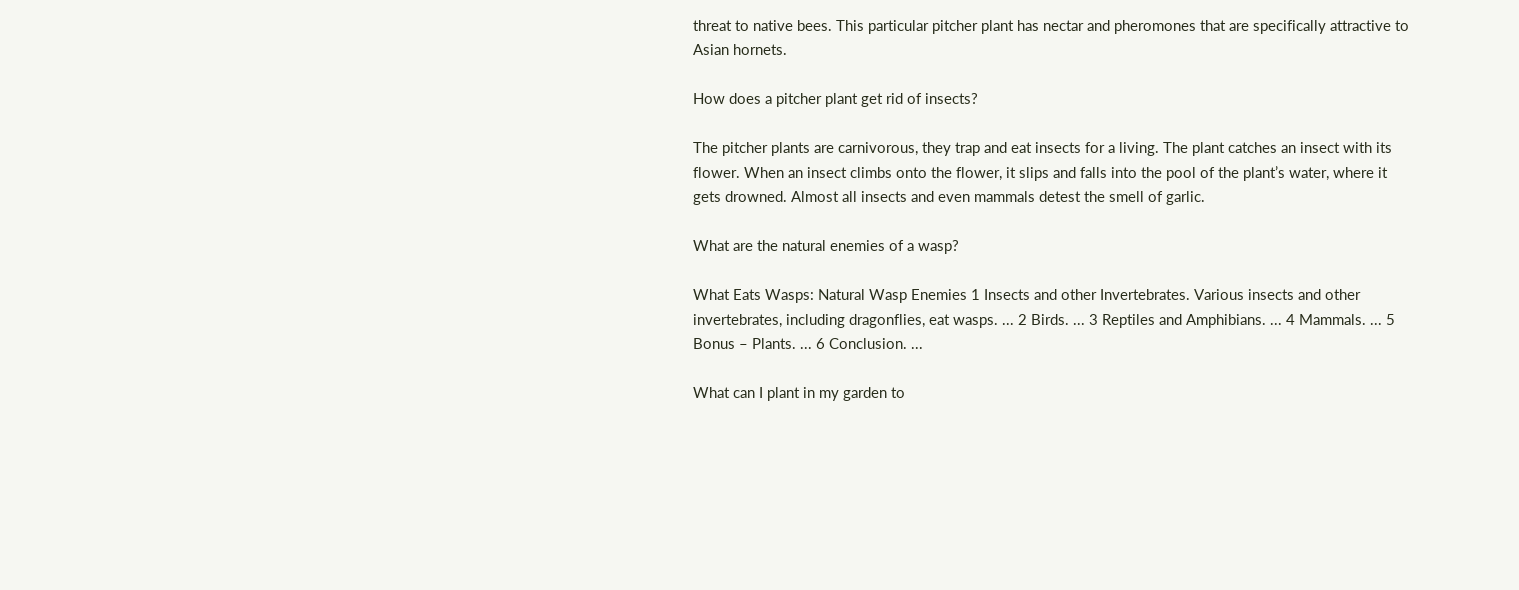threat to native bees. This particular pitcher plant has nectar and pheromones that are specifically attractive to Asian hornets.

How does a pitcher plant get rid of insects?

The pitcher plants are carnivorous, they trap and eat insects for a living. The plant catches an insect with its flower. When an insect climbs onto the flower, it slips and falls into the pool of the plant’s water, where it gets drowned. Almost all insects and even mammals detest the smell of garlic.

What are the natural enemies of a wasp?

What Eats Wasps: Natural Wasp Enemies 1 Insects and other Invertebrates. Various insects and other invertebrates, including dragonflies, eat wasps. ... 2 Birds. ... 3 Reptiles and Amphibians. ... 4 Mammals. ... 5 Bonus – Plants. ... 6 Conclusion. ...

What can I plant in my garden to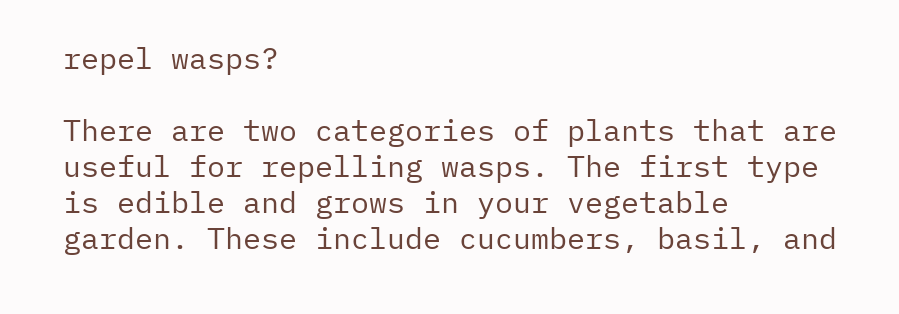repel wasps?

There are two categories of plants that are useful for repelling wasps. The first type is edible and grows in your vegetable garden. These include cucumbers, basil, and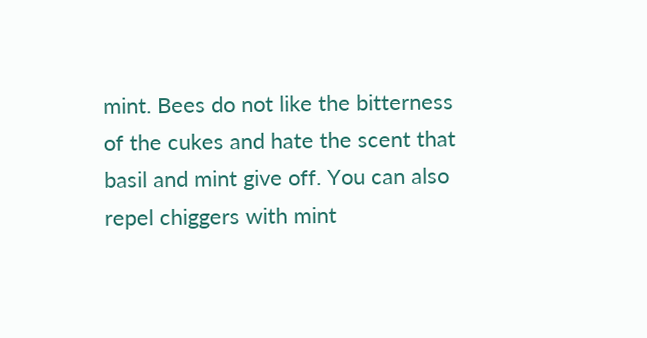mint. Bees do not like the bitterness of the cukes and hate the scent that basil and mint give off. You can also repel chiggers with mint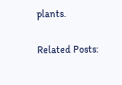plants.

Related Posts: